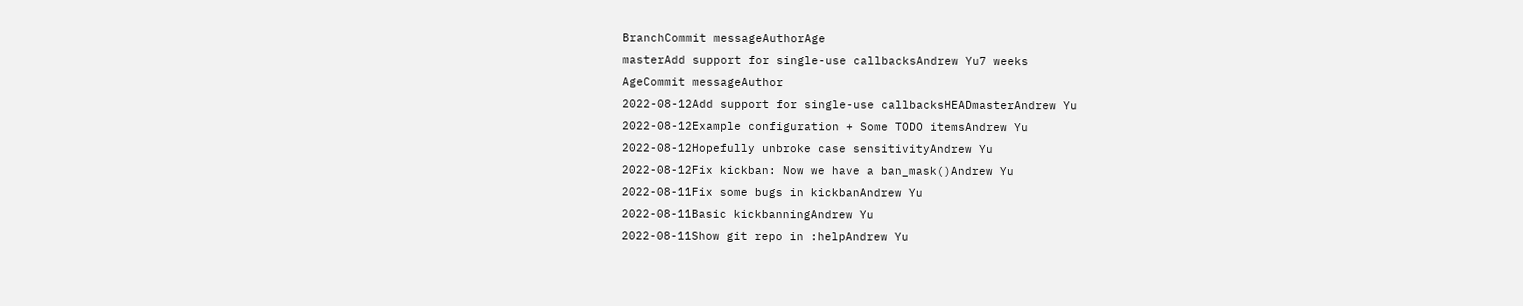BranchCommit messageAuthorAge
masterAdd support for single-use callbacksAndrew Yu7 weeks
AgeCommit messageAuthor
2022-08-12Add support for single-use callbacksHEADmasterAndrew Yu
2022-08-12Example configuration + Some TODO itemsAndrew Yu
2022-08-12Hopefully unbroke case sensitivityAndrew Yu
2022-08-12Fix kickban: Now we have a ban_mask()Andrew Yu
2022-08-11Fix some bugs in kickbanAndrew Yu
2022-08-11Basic kickbanningAndrew Yu
2022-08-11Show git repo in :helpAndrew Yu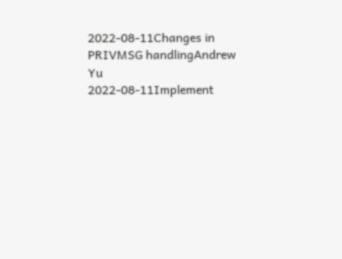2022-08-11Changes in PRIVMSG handlingAndrew Yu
2022-08-11Implement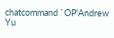chatcommand `OP'Andrew Yu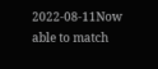2022-08-11Now able to match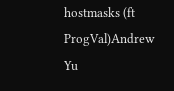hostmasks (ft ProgVal)Andrew Yu